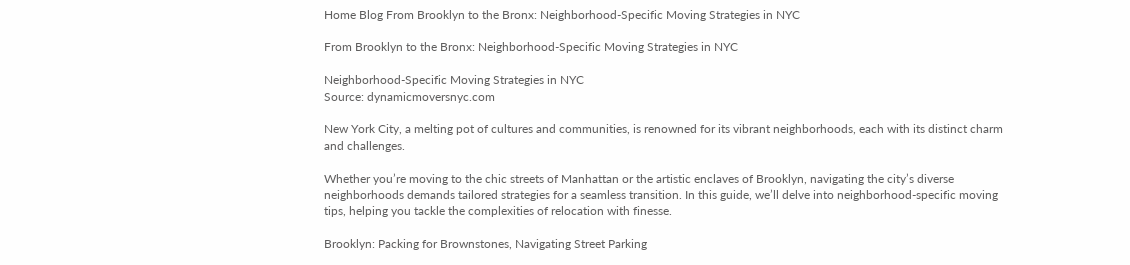Home Blog From Brooklyn to the Bronx: Neighborhood-Specific Moving Strategies in NYC

From Brooklyn to the Bronx: Neighborhood-Specific Moving Strategies in NYC

Neighborhood-Specific Moving Strategies in NYC
Source: dynamicmoversnyc.com

New York City, a melting pot of cultures and communities, is renowned for its vibrant neighborhoods, each with its distinct charm and challenges.

Whether you’re moving to the chic streets of Manhattan or the artistic enclaves of Brooklyn, navigating the city’s diverse neighborhoods demands tailored strategies for a seamless transition. In this guide, we’ll delve into neighborhood-specific moving tips, helping you tackle the complexities of relocation with finesse.

Brooklyn: Packing for Brownstones, Navigating Street Parking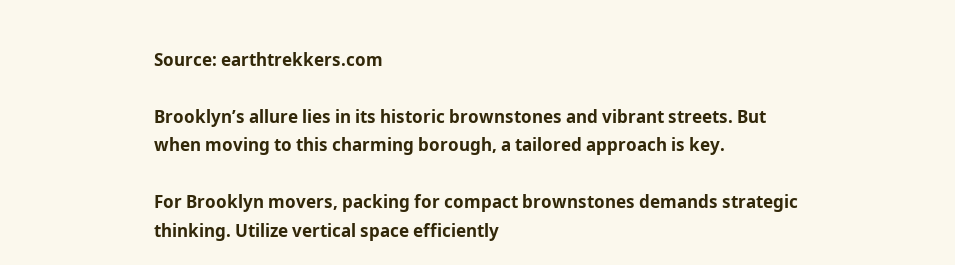Source: earthtrekkers.com

Brooklyn’s allure lies in its historic brownstones and vibrant streets. But when moving to this charming borough, a tailored approach is key.

For Brooklyn movers, packing for compact brownstones demands strategic thinking. Utilize vertical space efficiently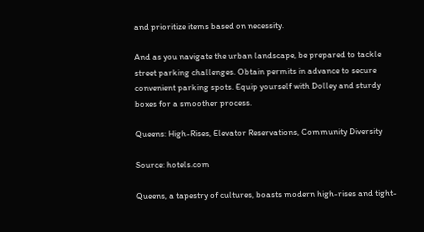and prioritize items based on necessity.

And as you navigate the urban landscape, be prepared to tackle street parking challenges. Obtain permits in advance to secure convenient parking spots. Equip yourself with Dolley and sturdy boxes for a smoother process.

Queens: High-Rises, Elevator Reservations, Community Diversity

Source: hotels.com

Queens, a tapestry of cultures, boasts modern high-rises and tight-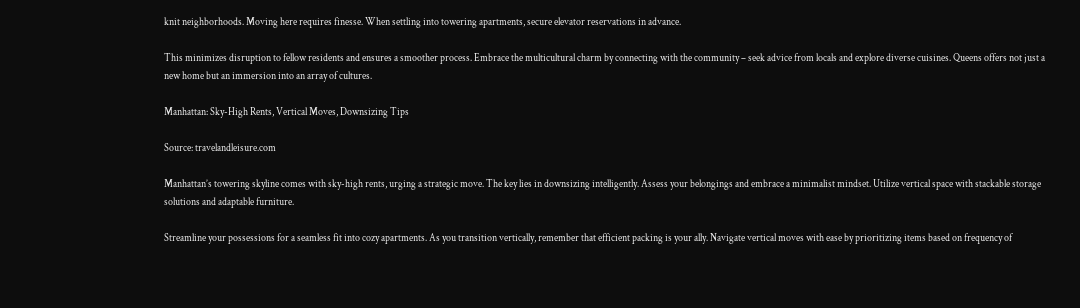knit neighborhoods. Moving here requires finesse. When settling into towering apartments, secure elevator reservations in advance.

This minimizes disruption to fellow residents and ensures a smoother process. Embrace the multicultural charm by connecting with the community – seek advice from locals and explore diverse cuisines. Queens offers not just a new home but an immersion into an array of cultures.

Manhattan: Sky-High Rents, Vertical Moves, Downsizing Tips

Source: travelandleisure.com

Manhattan’s towering skyline comes with sky-high rents, urging a strategic move. The key lies in downsizing intelligently. Assess your belongings and embrace a minimalist mindset. Utilize vertical space with stackable storage solutions and adaptable furniture.

Streamline your possessions for a seamless fit into cozy apartments. As you transition vertically, remember that efficient packing is your ally. Navigate vertical moves with ease by prioritizing items based on frequency of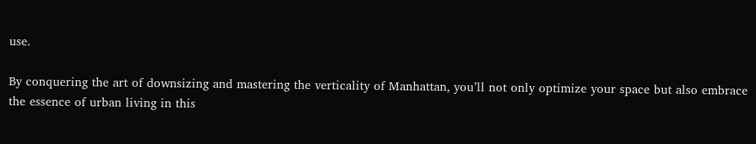use.

By conquering the art of downsizing and mastering the verticality of Manhattan, you’ll not only optimize your space but also embrace the essence of urban living in this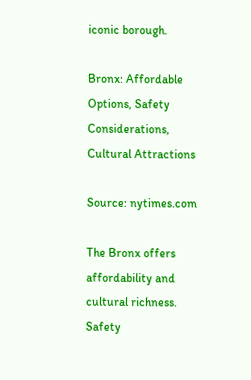iconic borough.

Bronx: Affordable Options, Safety Considerations, Cultural Attractions

Source: nytimes.com

The Bronx offers affordability and cultural richness. Safety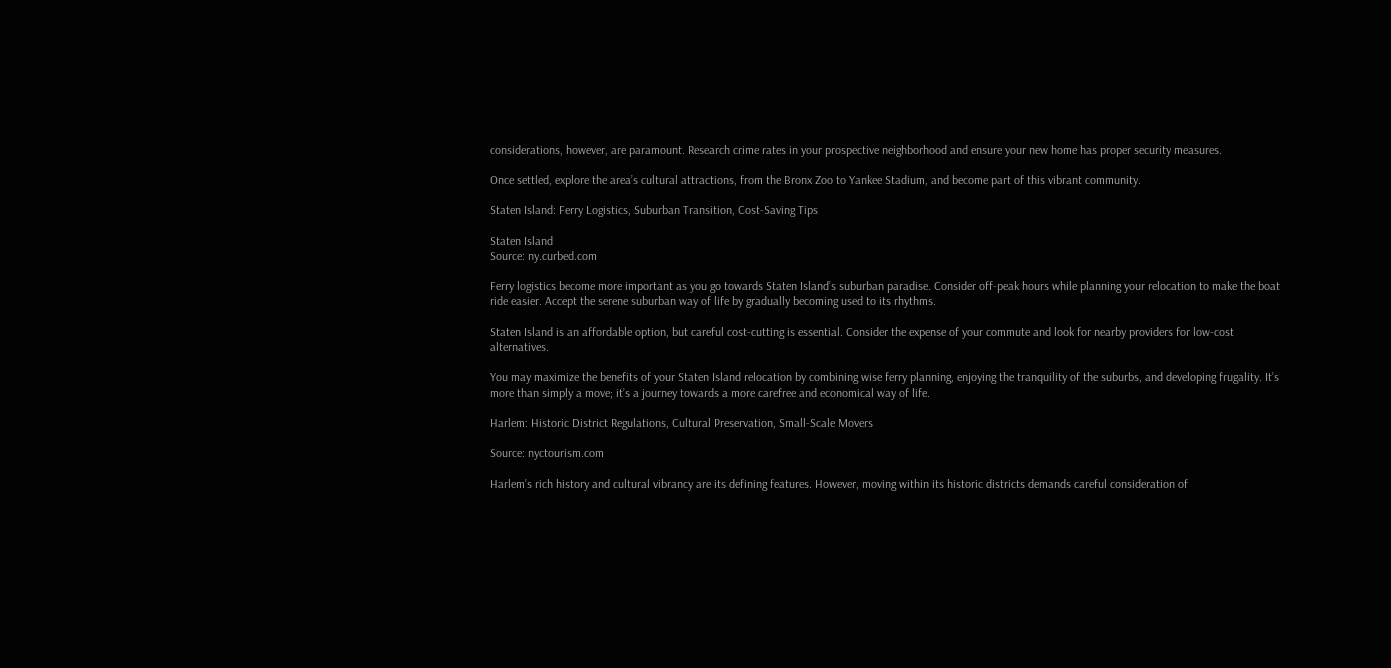considerations, however, are paramount. Research crime rates in your prospective neighborhood and ensure your new home has proper security measures.

Once settled, explore the area’s cultural attractions, from the Bronx Zoo to Yankee Stadium, and become part of this vibrant community.

Staten Island: Ferry Logistics, Suburban Transition, Cost-Saving Tips

Staten Island
Source: ny.curbed.com

Ferry logistics become more important as you go towards Staten Island’s suburban paradise. Consider off-peak hours while planning your relocation to make the boat ride easier. Accept the serene suburban way of life by gradually becoming used to its rhythms.

Staten Island is an affordable option, but careful cost-cutting is essential. Consider the expense of your commute and look for nearby providers for low-cost alternatives.

You may maximize the benefits of your Staten Island relocation by combining wise ferry planning, enjoying the tranquility of the suburbs, and developing frugality. It’s more than simply a move; it’s a journey towards a more carefree and economical way of life.

Harlem: Historic District Regulations, Cultural Preservation, Small-Scale Movers

Source: nyctourism.com

Harlem’s rich history and cultural vibrancy are its defining features. However, moving within its historic districts demands careful consideration of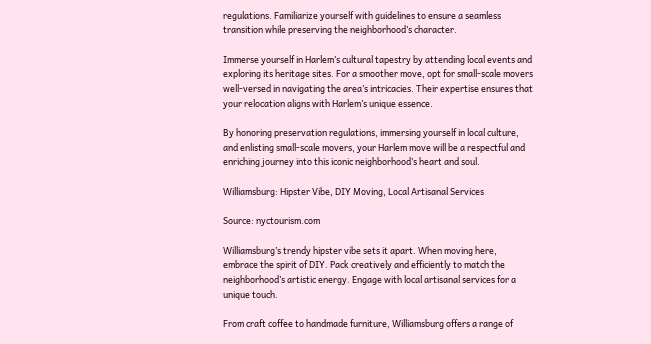regulations. Familiarize yourself with guidelines to ensure a seamless transition while preserving the neighborhood’s character.

Immerse yourself in Harlem’s cultural tapestry by attending local events and exploring its heritage sites. For a smoother move, opt for small-scale movers well-versed in navigating the area’s intricacies. Their expertise ensures that your relocation aligns with Harlem’s unique essence.

By honoring preservation regulations, immersing yourself in local culture, and enlisting small-scale movers, your Harlem move will be a respectful and enriching journey into this iconic neighborhood’s heart and soul.

Williamsburg: Hipster Vibe, DIY Moving, Local Artisanal Services

Source: nyctourism.com

Williamsburg’s trendy hipster vibe sets it apart. When moving here, embrace the spirit of DIY. Pack creatively and efficiently to match the neighborhood’s artistic energy. Engage with local artisanal services for a unique touch.

From craft coffee to handmade furniture, Williamsburg offers a range of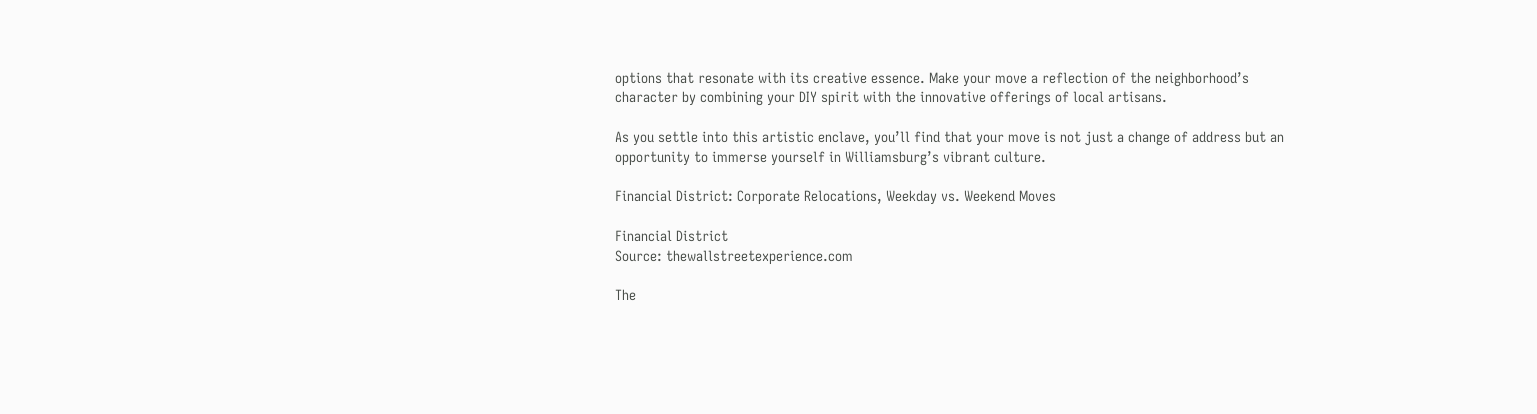options that resonate with its creative essence. Make your move a reflection of the neighborhood’s character by combining your DIY spirit with the innovative offerings of local artisans.

As you settle into this artistic enclave, you’ll find that your move is not just a change of address but an opportunity to immerse yourself in Williamsburg’s vibrant culture.

Financial District: Corporate Relocations, Weekday vs. Weekend Moves

Financial District
Source: thewallstreetexperience.com

The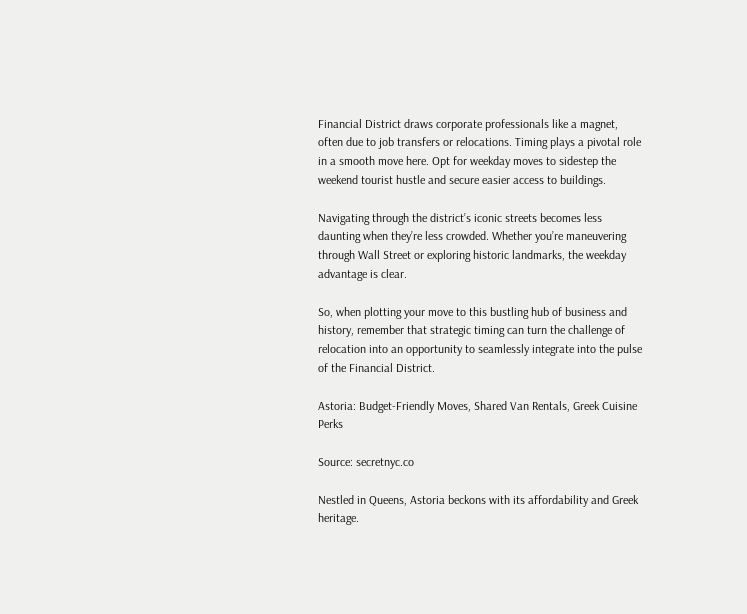Financial District draws corporate professionals like a magnet, often due to job transfers or relocations. Timing plays a pivotal role in a smooth move here. Opt for weekday moves to sidestep the weekend tourist hustle and secure easier access to buildings.

Navigating through the district’s iconic streets becomes less daunting when they’re less crowded. Whether you’re maneuvering through Wall Street or exploring historic landmarks, the weekday advantage is clear.

So, when plotting your move to this bustling hub of business and history, remember that strategic timing can turn the challenge of relocation into an opportunity to seamlessly integrate into the pulse of the Financial District.

Astoria: Budget-Friendly Moves, Shared Van Rentals, Greek Cuisine Perks

Source: secretnyc.co

Nestled in Queens, Astoria beckons with its affordability and Greek heritage.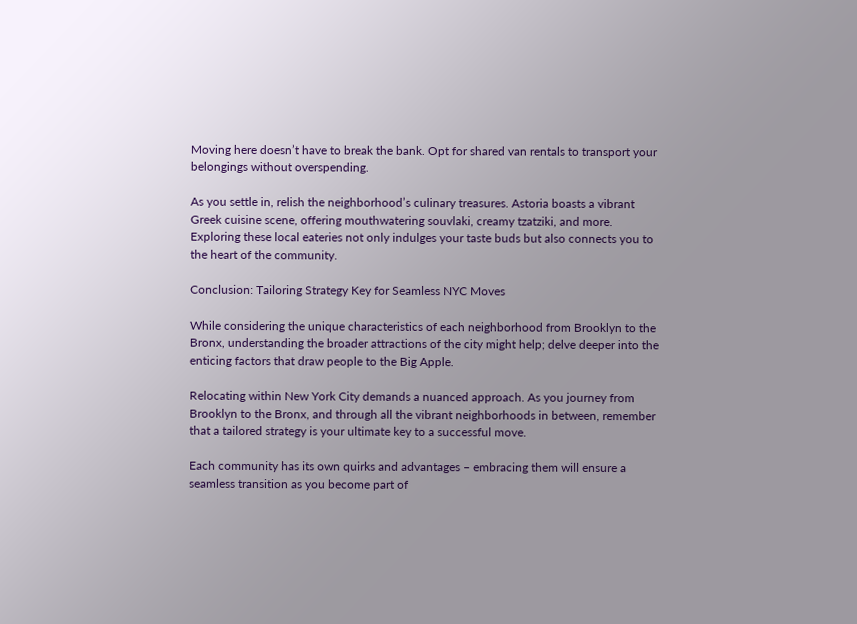Moving here doesn’t have to break the bank. Opt for shared van rentals to transport your belongings without overspending.

As you settle in, relish the neighborhood’s culinary treasures. Astoria boasts a vibrant Greek cuisine scene, offering mouthwatering souvlaki, creamy tzatziki, and more. Exploring these local eateries not only indulges your taste buds but also connects you to the heart of the community.

Conclusion: Tailoring Strategy Key for Seamless NYC Moves

While considering the unique characteristics of each neighborhood from Brooklyn to the Bronx, understanding the broader attractions of the city might help; delve deeper into the enticing factors that draw people to the Big Apple.

Relocating within New York City demands a nuanced approach. As you journey from Brooklyn to the Bronx, and through all the vibrant neighborhoods in between, remember that a tailored strategy is your ultimate key to a successful move.

Each community has its own quirks and advantages – embracing them will ensure a seamless transition as you become part of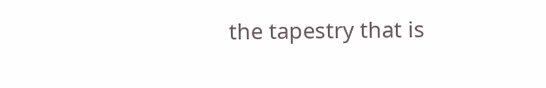the tapestry that is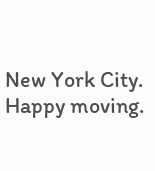New York City. Happy moving.